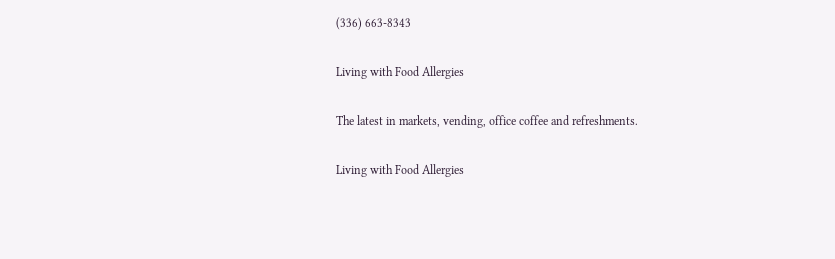(336) 663-8343

Living with Food Allergies

The latest in markets, vending, office coffee and refreshments.

Living with Food Allergies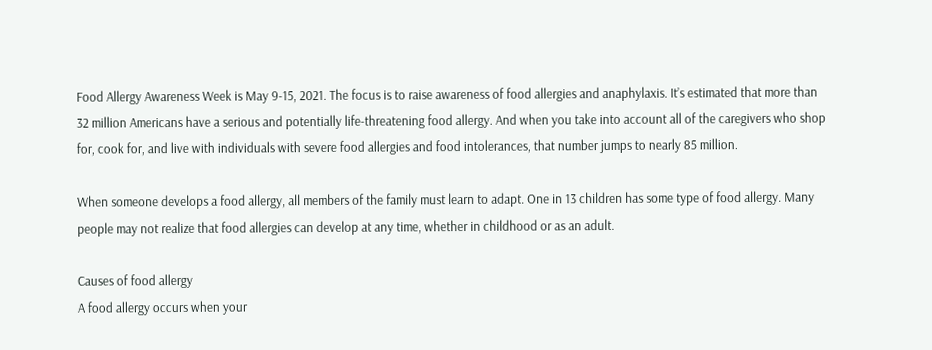Food Allergy Awareness Week is May 9-15, 2021. The focus is to raise awareness of food allergies and anaphylaxis. It’s estimated that more than 32 million Americans have a serious and potentially life-threatening food allergy. And when you take into account all of the caregivers who shop for, cook for, and live with individuals with severe food allergies and food intolerances, that number jumps to nearly 85 million.

When someone develops a food allergy, all members of the family must learn to adapt. One in 13 children has some type of food allergy. Many people may not realize that food allergies can develop at any time, whether in childhood or as an adult.

Causes of food allergy
A food allergy occurs when your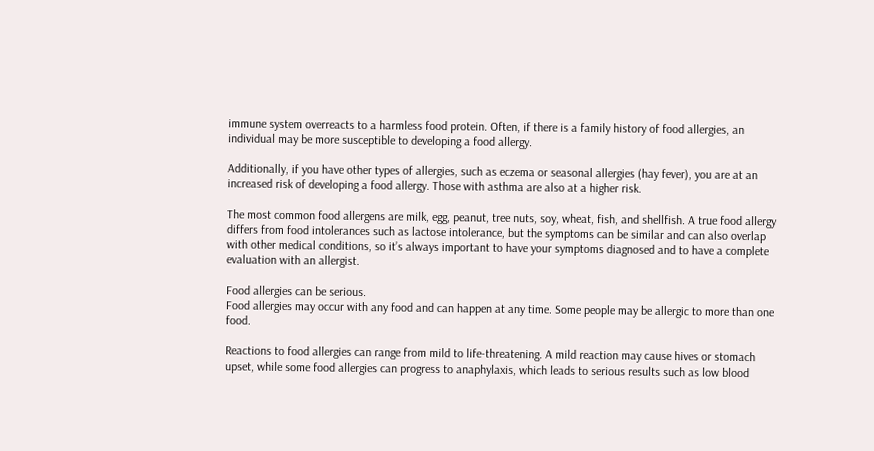immune system overreacts to a harmless food protein. Often, if there is a family history of food allergies, an individual may be more susceptible to developing a food allergy.

Additionally, if you have other types of allergies, such as eczema or seasonal allergies (hay fever), you are at an increased risk of developing a food allergy. Those with asthma are also at a higher risk.

The most common food allergens are milk, egg, peanut, tree nuts, soy, wheat, fish, and shellfish. A true food allergy differs from food intolerances such as lactose intolerance, but the symptoms can be similar and can also overlap with other medical conditions, so it’s always important to have your symptoms diagnosed and to have a complete evaluation with an allergist.

Food allergies can be serious.
Food allergies may occur with any food and can happen at any time. Some people may be allergic to more than one food.

Reactions to food allergies can range from mild to life-threatening. A mild reaction may cause hives or stomach upset, while some food allergies can progress to anaphylaxis, which leads to serious results such as low blood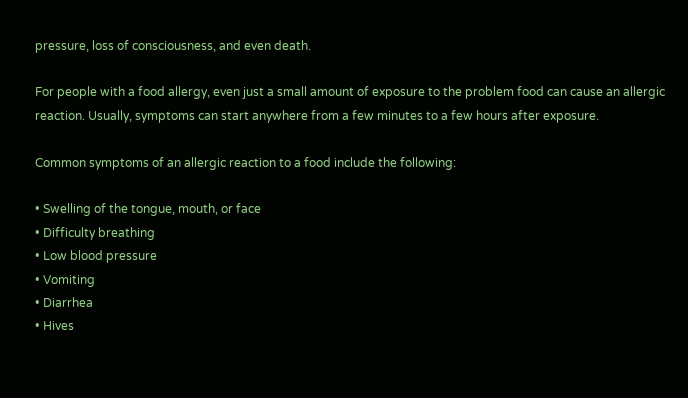pressure, loss of consciousness, and even death.

For people with a food allergy, even just a small amount of exposure to the problem food can cause an allergic reaction. Usually, symptoms can start anywhere from a few minutes to a few hours after exposure.

Common symptoms of an allergic reaction to a food include the following:

• Swelling of the tongue, mouth, or face
• Difficulty breathing
• Low blood pressure
• Vomiting
• Diarrhea
• Hives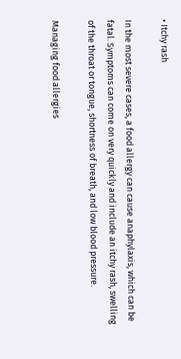• Itchy rash

In the most severe cases, a food allergy can cause anaphylaxis, which can be fatal. Symptoms can come on very quickly and include an itchy rash, swelling of the throat or tongue, shortness of breath, and low blood pressure.

Managing food allergies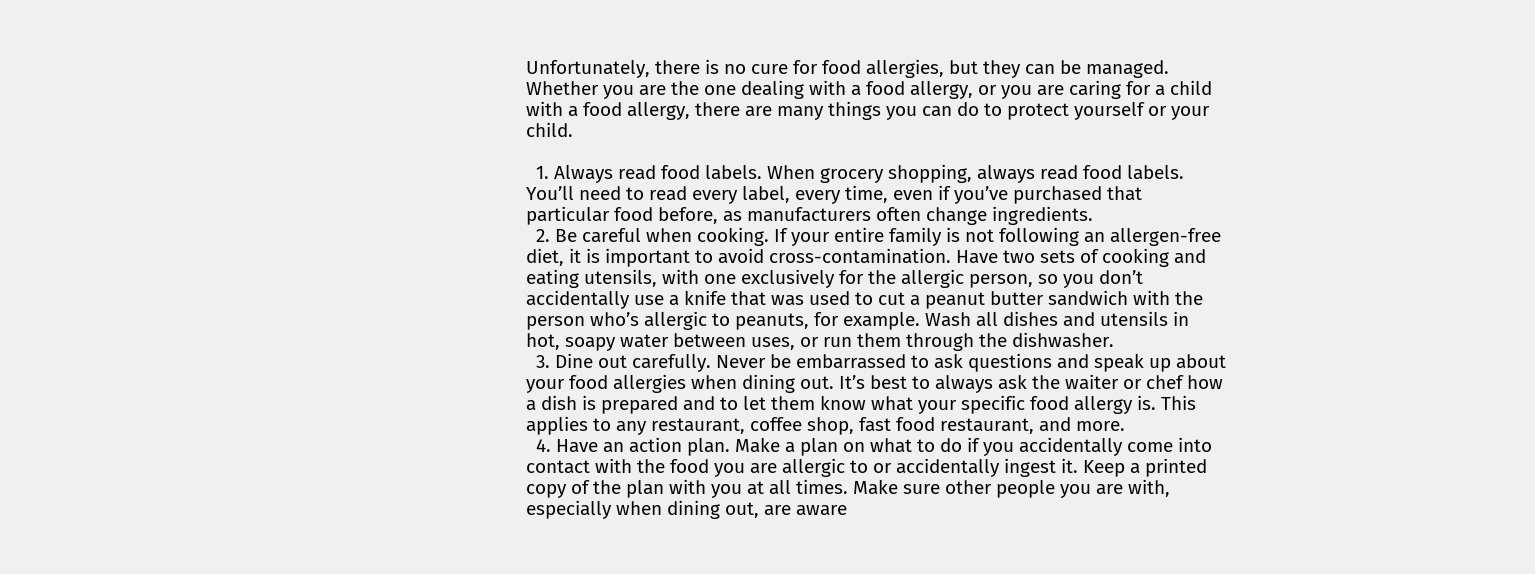Unfortunately, there is no cure for food allergies, but they can be managed. Whether you are the one dealing with a food allergy, or you are caring for a child with a food allergy, there are many things you can do to protect yourself or your child.

  1. Always read food labels. When grocery shopping, always read food labels. You’ll need to read every label, every time, even if you’ve purchased that particular food before, as manufacturers often change ingredients.
  2. Be careful when cooking. If your entire family is not following an allergen-free diet, it is important to avoid cross-contamination. Have two sets of cooking and eating utensils, with one exclusively for the allergic person, so you don’t accidentally use a knife that was used to cut a peanut butter sandwich with the person who’s allergic to peanuts, for example. Wash all dishes and utensils in hot, soapy water between uses, or run them through the dishwasher.
  3. Dine out carefully. Never be embarrassed to ask questions and speak up about your food allergies when dining out. It’s best to always ask the waiter or chef how a dish is prepared and to let them know what your specific food allergy is. This applies to any restaurant, coffee shop, fast food restaurant, and more.
  4. Have an action plan. Make a plan on what to do if you accidentally come into contact with the food you are allergic to or accidentally ingest it. Keep a printed copy of the plan with you at all times. Make sure other people you are with, especially when dining out, are aware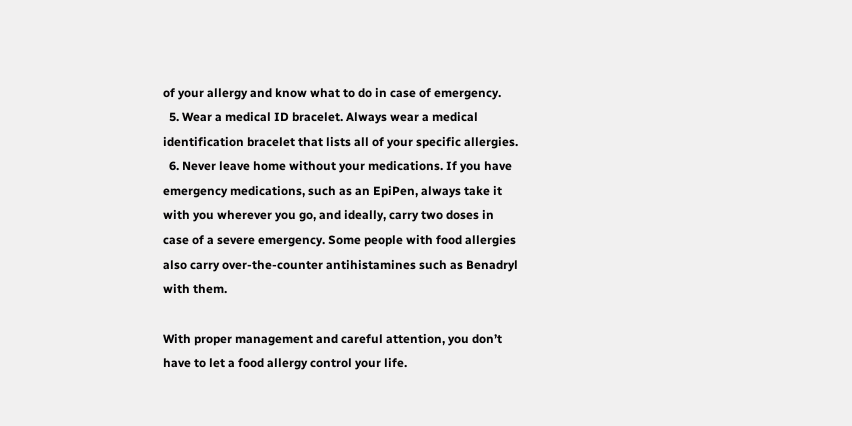of your allergy and know what to do in case of emergency.
  5. Wear a medical ID bracelet. Always wear a medical identification bracelet that lists all of your specific allergies.
  6. Never leave home without your medications. If you have emergency medications, such as an EpiPen, always take it with you wherever you go, and ideally, carry two doses in case of a severe emergency. Some people with food allergies also carry over-the-counter antihistamines such as Benadryl with them.

With proper management and careful attention, you don’t have to let a food allergy control your life.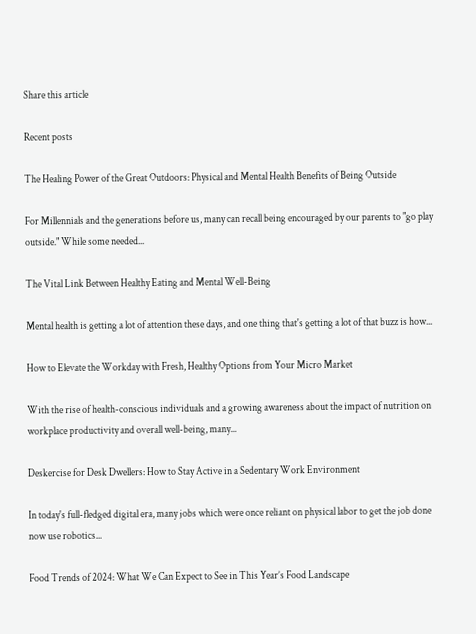Share this article

Recent posts

The Healing Power of the Great Outdoors: Physical and Mental Health Benefits of Being Outside

For Millennials and the generations before us, many can recall being encouraged by our parents to "go play outside." While some needed...

The Vital Link Between Healthy Eating and Mental Well-Being

Mental health is getting a lot of attention these days, and one thing that's getting a lot of that buzz is how...

How to Elevate the Workday with Fresh, Healthy Options from Your Micro Market

With the rise of health-conscious individuals and a growing awareness about the impact of nutrition on workplace productivity and overall well-being, many...

Deskercise for Desk Dwellers: How to Stay Active in a Sedentary Work Environment

In today's full-fledged digital era, many jobs which were once reliant on physical labor to get the job done now use robotics...

Food Trends of 2024: What We Can Expect to See in This Year’s Food Landscape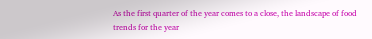As the first quarter of the year comes to a close, the landscape of food trends for the year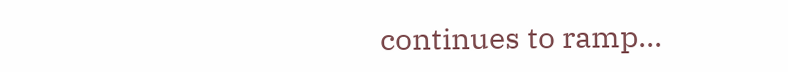continues to ramp...